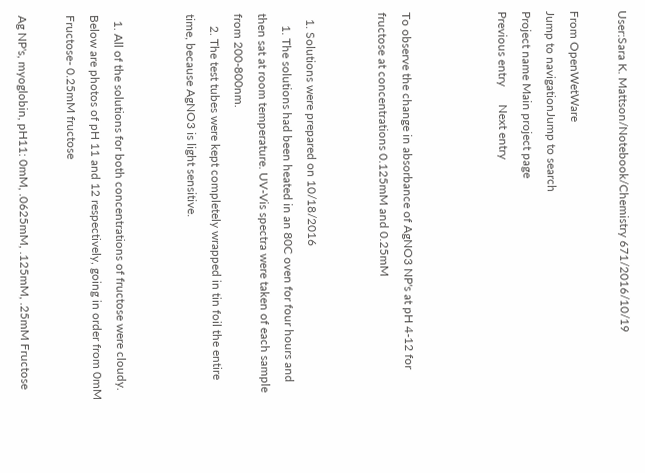User:Sara K. Mattson/Notebook/Chemistry 671/2016/10/19

From OpenWetWare
Jump to navigationJump to search
Project name Main project page
Previous entry      Next entry



To observe the change in absorbance of AgNO3 NP's at pH 4-12 for fructose at concentrations 0.125mM and 0.25mM


  1. Solutions were prepared on 10/18/2016
    1. The solutions had been heated in an 80C oven for four hours and then sat at room temperature. UV-Vis spectra were taken of each sample from 200-800nm.
    2. The test tubes were kept completely wrapped in tin foil the entire time, because AgNO3 is light sensitive.


  1. All of the solutions for both concentrations of fructose were cloudy. Below are photos of pH 11 and 12 respectively, going in order from 0mM Fructose- 0.25mM fructose

Ag NP's, myoglobin, pH11: 0mM, .0625mM, .125mM, .25mM Fructose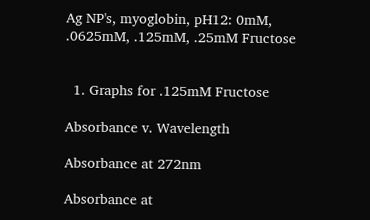Ag NP's, myoglobin, pH12: 0mM, .0625mM, .125mM, .25mM Fructose


  1. Graphs for .125mM Fructose

Absorbance v. Wavelength

Absorbance at 272nm

Absorbance at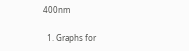400nm

  1. Graphs for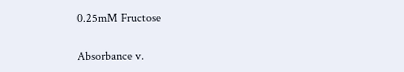0.25mM Fructose

Absorbance v.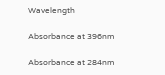Wavelength

Absorbance at 396nm

Absorbance at 284nm